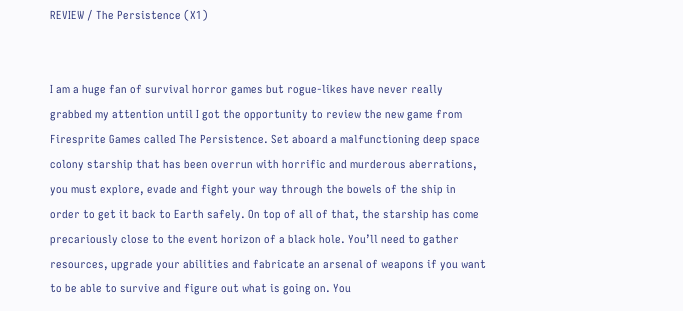REVIEW / The Persistence (X1)


I am a huge fan of survival horror games but rogue-likes have never really grabbed my attention until I got the opportunity to review the new game from Firesprite Games called The Persistence. Set aboard a malfunctioning deep space colony starship that has been overrun with horrific and murderous aberrations, you must explore, evade and fight your way through the bowels of the ship in order to get it back to Earth safely. On top of all of that, the starship has come precariously close to the event horizon of a black hole. You’ll need to gather resources, upgrade your abilities and fabricate an arsenal of weapons if you want to be able to survive and figure out what is going on. You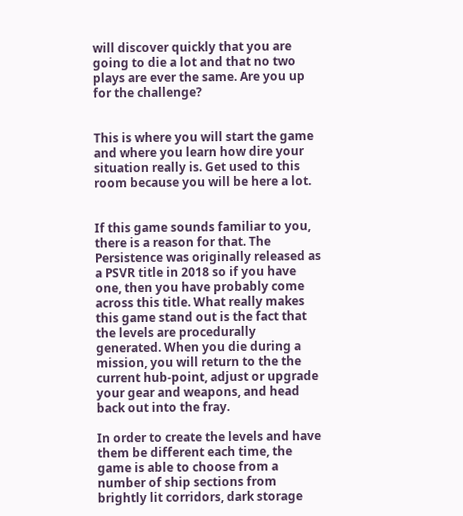will discover quickly that you are going to die a lot and that no two plays are ever the same. Are you up for the challenge?


This is where you will start the game and where you learn how dire your situation really is. Get used to this room because you will be here a lot.


If this game sounds familiar to you, there is a reason for that. The Persistence was originally released as a PSVR title in 2018 so if you have one, then you have probably come across this title. What really makes this game stand out is the fact that the levels are procedurally generated. When you die during a mission, you will return to the the current hub-point, adjust or upgrade your gear and weapons, and head back out into the fray.

In order to create the levels and have them be different each time, the game is able to choose from a number of ship sections from brightly lit corridors, dark storage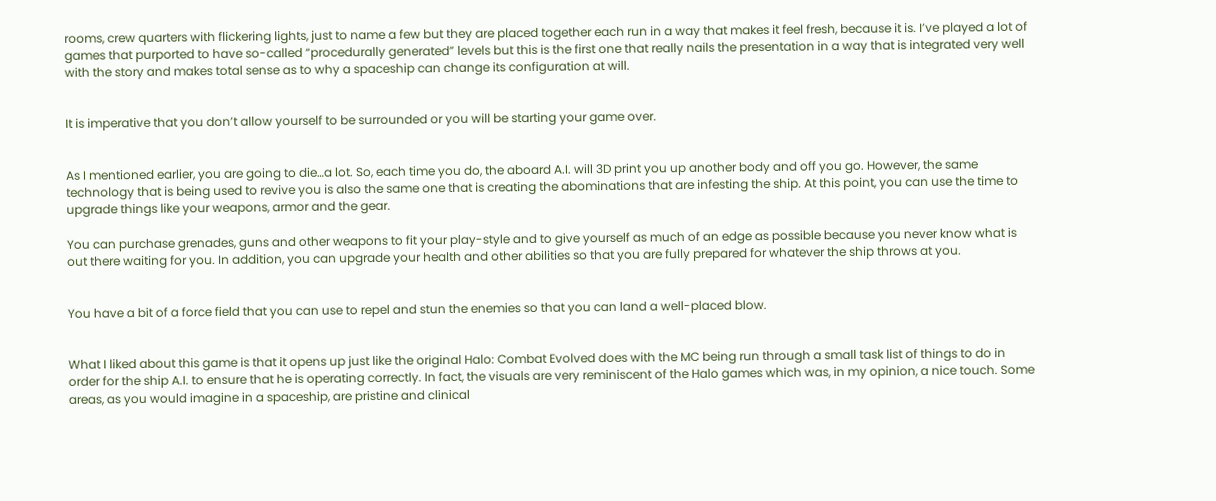rooms, crew quarters with flickering lights, just to name a few but they are placed together each run in a way that makes it feel fresh, because it is. I’ve played a lot of games that purported to have so-called “procedurally generated” levels but this is the first one that really nails the presentation in a way that is integrated very well with the story and makes total sense as to why a spaceship can change its configuration at will.


It is imperative that you don’t allow yourself to be surrounded or you will be starting your game over.


As I mentioned earlier, you are going to die…a lot. So, each time you do, the aboard A.I. will 3D print you up another body and off you go. However, the same technology that is being used to revive you is also the same one that is creating the abominations that are infesting the ship. At this point, you can use the time to upgrade things like your weapons, armor and the gear.

You can purchase grenades, guns and other weapons to fit your play-style and to give yourself as much of an edge as possible because you never know what is out there waiting for you. In addition, you can upgrade your health and other abilities so that you are fully prepared for whatever the ship throws at you.


You have a bit of a force field that you can use to repel and stun the enemies so that you can land a well-placed blow.


What I liked about this game is that it opens up just like the original Halo: Combat Evolved does with the MC being run through a small task list of things to do in order for the ship A.I. to ensure that he is operating correctly. In fact, the visuals are very reminiscent of the Halo games which was, in my opinion, a nice touch. Some areas, as you would imagine in a spaceship, are pristine and clinical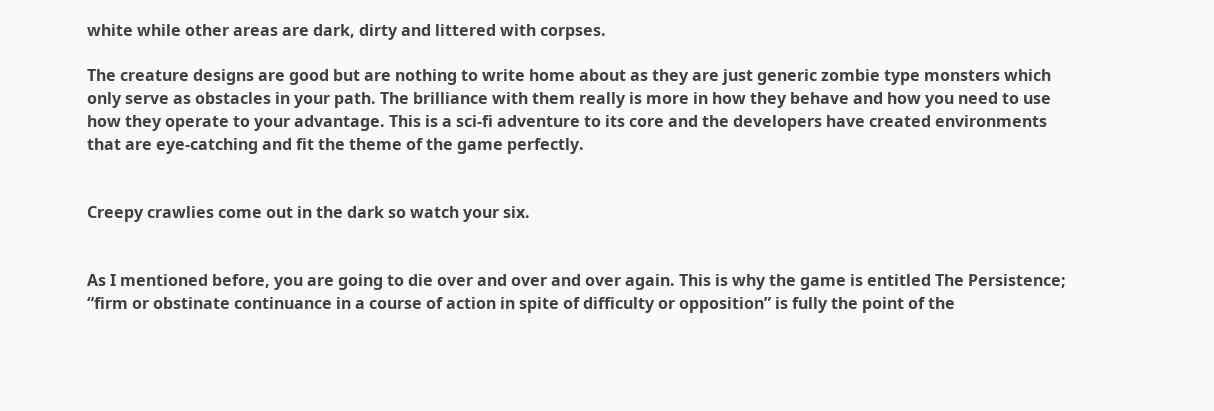white while other areas are dark, dirty and littered with corpses.

The creature designs are good but are nothing to write home about as they are just generic zombie type monsters which only serve as obstacles in your path. The brilliance with them really is more in how they behave and how you need to use how they operate to your advantage. This is a sci-fi adventure to its core and the developers have created environments that are eye-catching and fit the theme of the game perfectly.


Creepy crawlies come out in the dark so watch your six.


As I mentioned before, you are going to die over and over and over again. This is why the game is entitled The Persistence; “firm or obstinate continuance in a course of action in spite of difficulty or opposition” is fully the point of the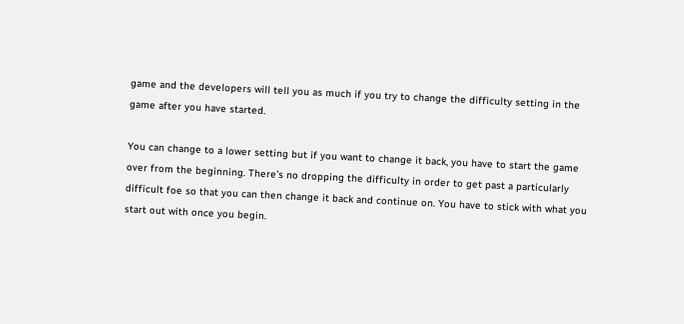game and the developers will tell you as much if you try to change the difficulty setting in the game after you have started.

You can change to a lower setting but if you want to change it back, you have to start the game over from the beginning. There’s no dropping the difficulty in order to get past a particularly difficult foe so that you can then change it back and continue on. You have to stick with what you start out with once you begin.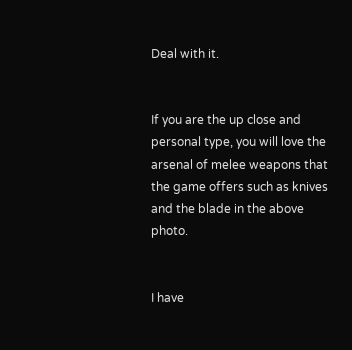Deal with it.


If you are the up close and personal type, you will love the arsenal of melee weapons that the game offers such as knives and the blade in the above photo.


I have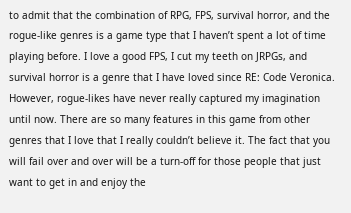to admit that the combination of RPG, FPS, survival horror, and the rogue-like genres is a game type that I haven’t spent a lot of time playing before. I love a good FPS, I cut my teeth on JRPGs, and survival horror is a genre that I have loved since RE: Code Veronica. However, rogue-likes have never really captured my imagination until now. There are so many features in this game from other genres that I love that I really couldn’t believe it. The fact that you will fail over and over will be a turn-off for those people that just want to get in and enjoy the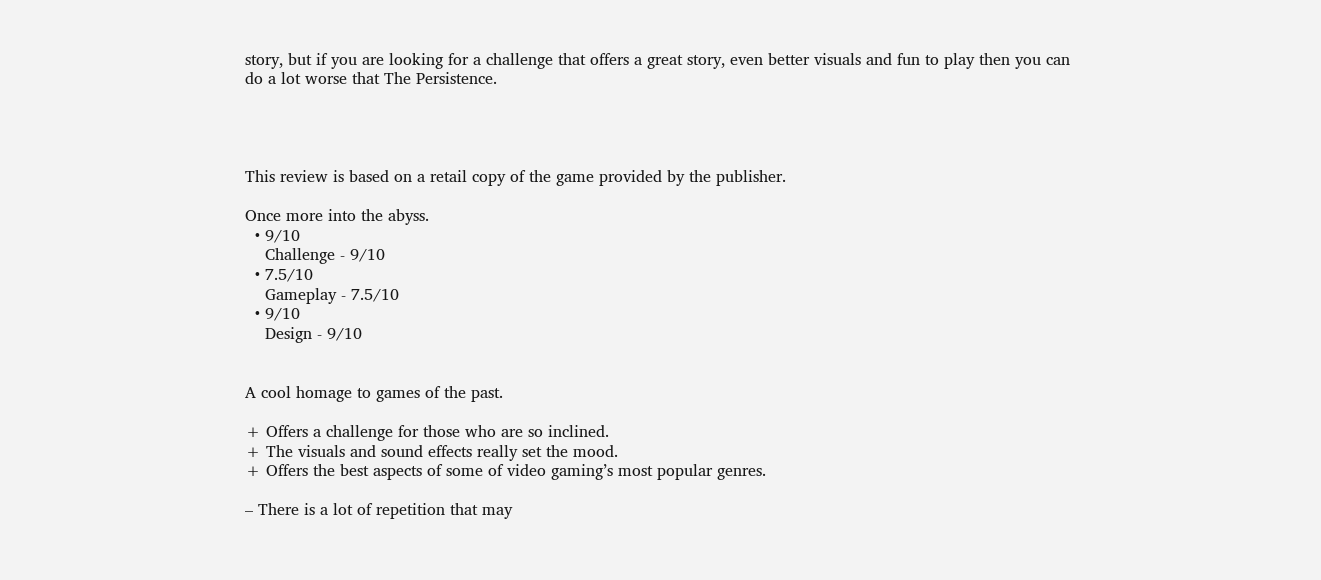story, but if you are looking for a challenge that offers a great story, even better visuals and fun to play then you can do a lot worse that The Persistence.




This review is based on a retail copy of the game provided by the publisher.

Once more into the abyss.
  • 9/10
    Challenge - 9/10
  • 7.5/10
    Gameplay - 7.5/10
  • 9/10
    Design - 9/10


A cool homage to games of the past.

+ Offers a challenge for those who are so inclined.
+ The visuals and sound effects really set the mood.
+ Offers the best aspects of some of video gaming’s most popular genres.

– There is a lot of repetition that may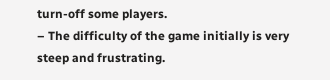turn-off some players.
– The difficulty of the game initially is very steep and frustrating.